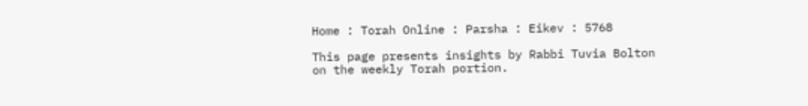Home : Torah Online : Parsha : Eikev : 5768

This page presents insights by Rabbi Tuvia Bolton on the weekly Torah portion.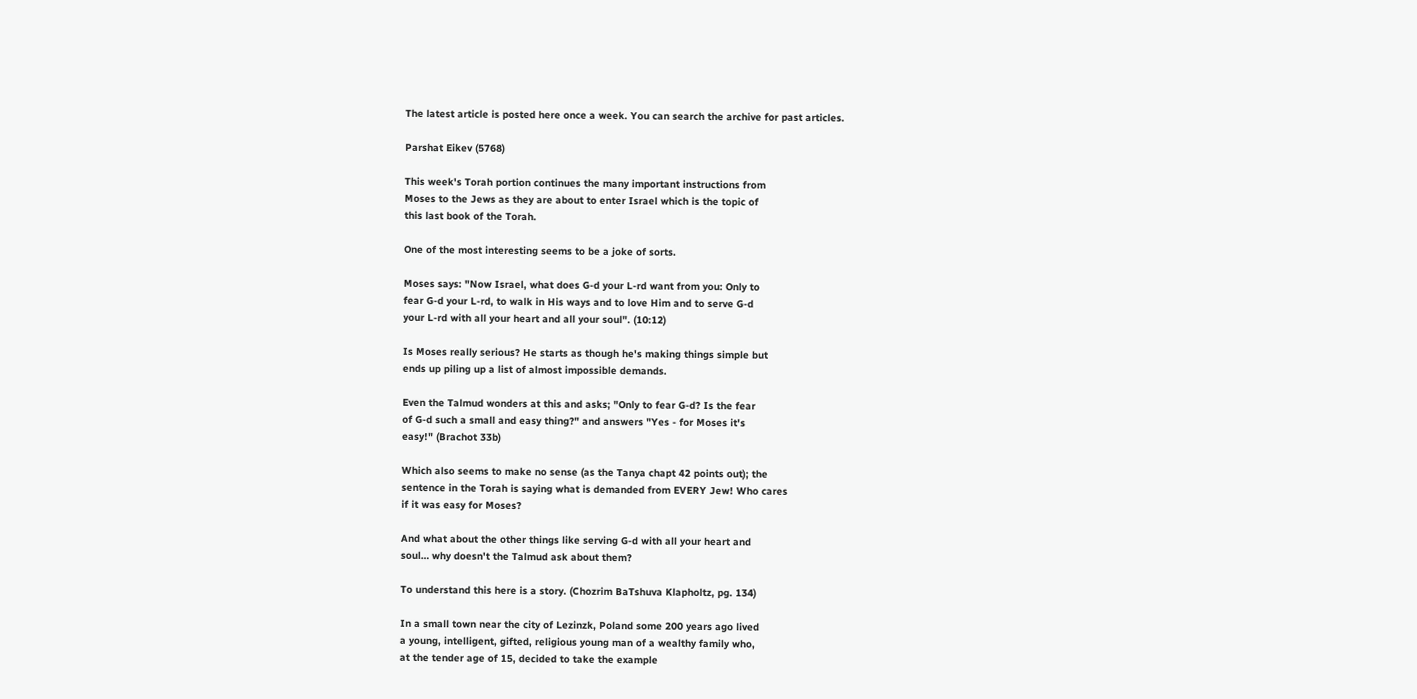The latest article is posted here once a week. You can search the archive for past articles.

Parshat Eikev (5768)

This week's Torah portion continues the many important instructions from
Moses to the Jews as they are about to enter Israel which is the topic of
this last book of the Torah.

One of the most interesting seems to be a joke of sorts.

Moses says: "Now Israel, what does G-d your L-rd want from you: Only to
fear G-d your L-rd, to walk in His ways and to love Him and to serve G-d
your L-rd with all your heart and all your soul". (10:12)

Is Moses really serious? He starts as though he's making things simple but
ends up piling up a list of almost impossible demands.

Even the Talmud wonders at this and asks; "Only to fear G-d? Is the fear
of G-d such a small and easy thing?" and answers "Yes - for Moses it's
easy!" (Brachot 33b)

Which also seems to make no sense (as the Tanya chapt 42 points out); the
sentence in the Torah is saying what is demanded from EVERY Jew! Who cares
if it was easy for Moses?

And what about the other things like serving G-d with all your heart and
soul… why doesn't the Talmud ask about them?

To understand this here is a story. (Chozrim BaTshuva Klapholtz, pg. 134)

In a small town near the city of Lezinzk, Poland some 200 years ago lived
a young, intelligent, gifted, religious young man of a wealthy family who,
at the tender age of 15, decided to take the example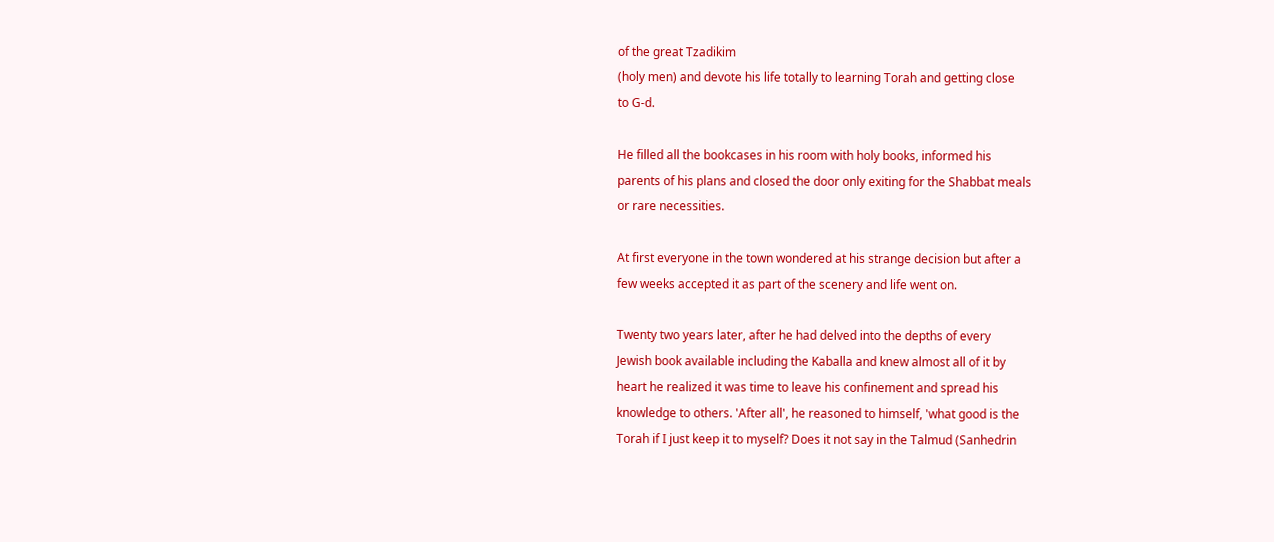of the great Tzadikim
(holy men) and devote his life totally to learning Torah and getting close
to G-d.

He filled all the bookcases in his room with holy books, informed his
parents of his plans and closed the door only exiting for the Shabbat meals
or rare necessities.

At first everyone in the town wondered at his strange decision but after a
few weeks accepted it as part of the scenery and life went on.

Twenty two years later, after he had delved into the depths of every
Jewish book available including the Kaballa and knew almost all of it by
heart he realized it was time to leave his confinement and spread his
knowledge to others. 'After all', he reasoned to himself, 'what good is the
Torah if I just keep it to myself? Does it not say in the Talmud (Sanhedrin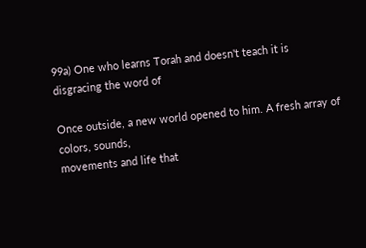99a) One who learns Torah and doesn't teach it is disgracing the word of

Once outside, a new world opened to him. A fresh array of colors, sounds,
movements and life that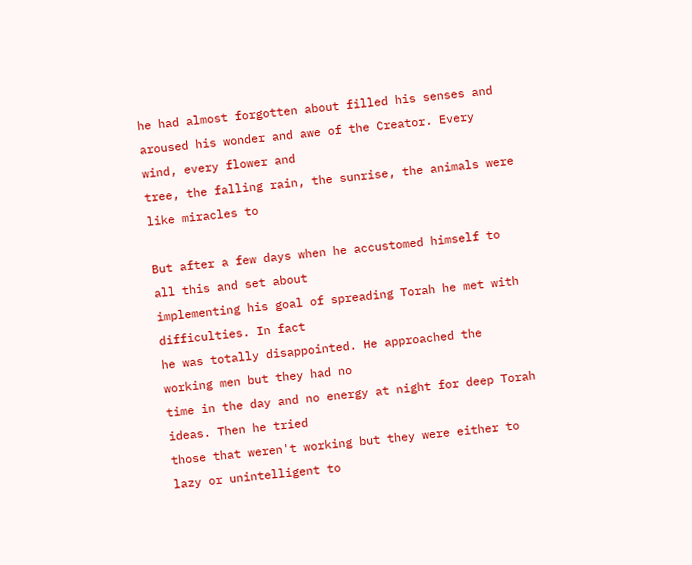he had almost forgotten about filled his senses and
aroused his wonder and awe of the Creator. Every wind, every flower and
tree, the falling rain, the sunrise, the animals were like miracles to

But after a few days when he accustomed himself to all this and set about
implementing his goal of spreading Torah he met with difficulties. In fact
he was totally disappointed. He approached the working men but they had no
time in the day and no energy at night for deep Torah ideas. Then he tried
those that weren't working but they were either to lazy or unintelligent to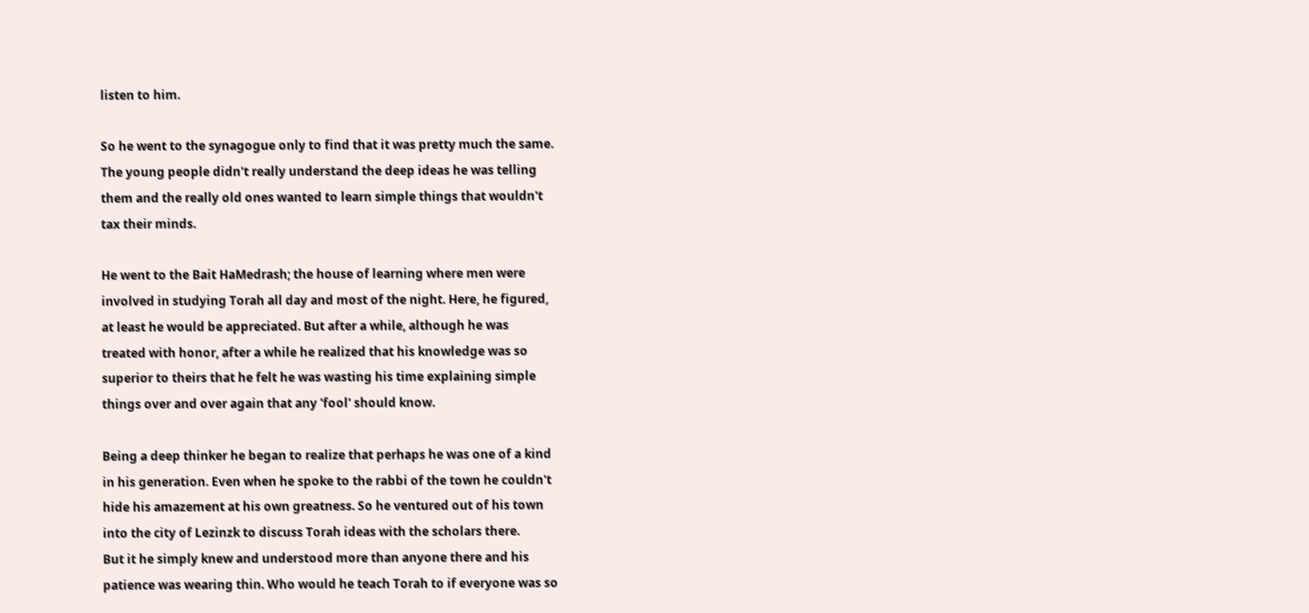listen to him.

So he went to the synagogue only to find that it was pretty much the same.
The young people didn't really understand the deep ideas he was telling
them and the really old ones wanted to learn simple things that wouldn't
tax their minds.

He went to the Bait HaMedrash; the house of learning where men were
involved in studying Torah all day and most of the night. Here, he figured,
at least he would be appreciated. But after a while, although he was
treated with honor, after a while he realized that his knowledge was so
superior to theirs that he felt he was wasting his time explaining simple
things over and over again that any 'fool' should know.

Being a deep thinker he began to realize that perhaps he was one of a kind
in his generation. Even when he spoke to the rabbi of the town he couldn't
hide his amazement at his own greatness. So he ventured out of his town
into the city of Lezinzk to discuss Torah ideas with the scholars there.
But it he simply knew and understood more than anyone there and his
patience was wearing thin. Who would he teach Torah to if everyone was so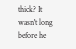thick? It wasn't long before he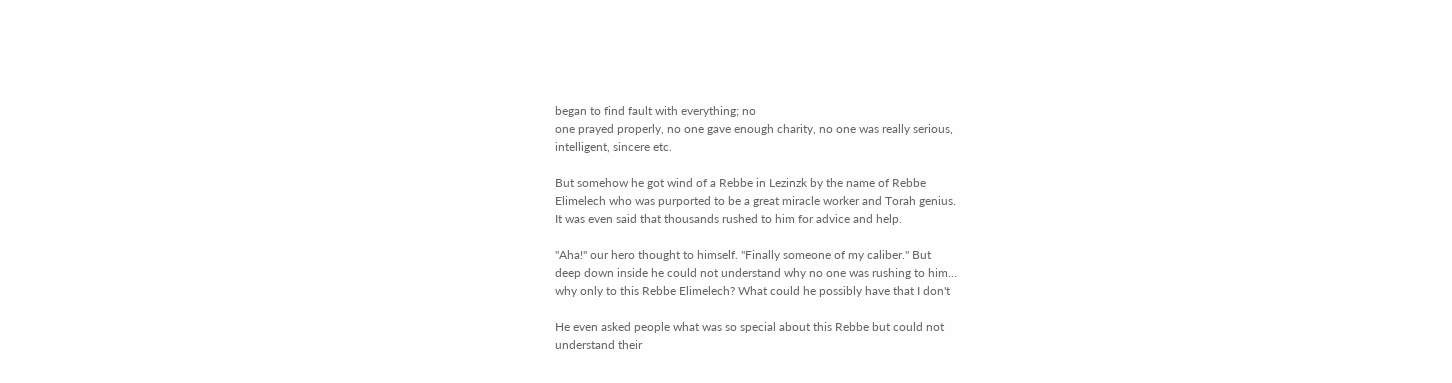began to find fault with everything; no
one prayed properly, no one gave enough charity, no one was really serious,
intelligent, sincere etc.

But somehow he got wind of a Rebbe in Lezinzk by the name of Rebbe
Elimelech who was purported to be a great miracle worker and Torah genius.
It was even said that thousands rushed to him for advice and help.

"Aha!" our hero thought to himself. "Finally someone of my caliber." But
deep down inside he could not understand why no one was rushing to him…
why only to this Rebbe Elimelech? What could he possibly have that I don't

He even asked people what was so special about this Rebbe but could not
understand their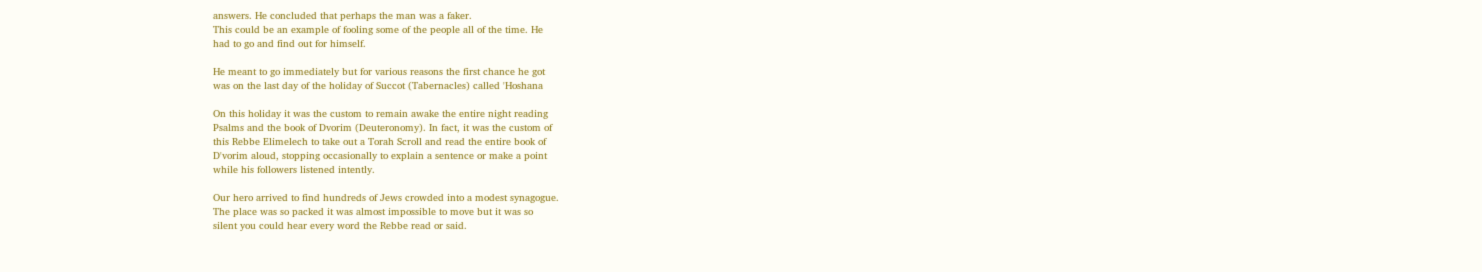answers. He concluded that perhaps the man was a faker.
This could be an example of fooling some of the people all of the time. He
had to go and find out for himself.

He meant to go immediately but for various reasons the first chance he got
was on the last day of the holiday of Succot (Tabernacles) called 'Hoshana

On this holiday it was the custom to remain awake the entire night reading
Psalms and the book of Dvorim (Deuteronomy). In fact, it was the custom of
this Rebbe Elimelech to take out a Torah Scroll and read the entire book of
D'vorim aloud, stopping occasionally to explain a sentence or make a point
while his followers listened intently.

Our hero arrived to find hundreds of Jews crowded into a modest synagogue.
The place was so packed it was almost impossible to move but it was so
silent you could hear every word the Rebbe read or said.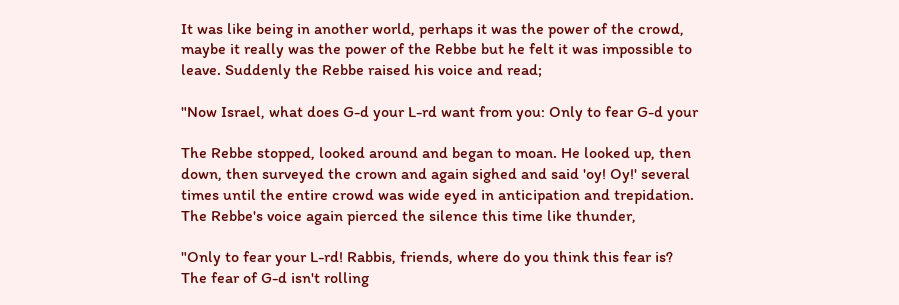It was like being in another world, perhaps it was the power of the crowd,
maybe it really was the power of the Rebbe but he felt it was impossible to
leave. Suddenly the Rebbe raised his voice and read;

"Now Israel, what does G-d your L-rd want from you: Only to fear G-d your

The Rebbe stopped, looked around and began to moan. He looked up, then
down, then surveyed the crown and again sighed and said 'oy! Oy!' several
times until the entire crowd was wide eyed in anticipation and trepidation.
The Rebbe's voice again pierced the silence this time like thunder,

"Only to fear your L-rd! Rabbis, friends, where do you think this fear is?
The fear of G-d isn't rolling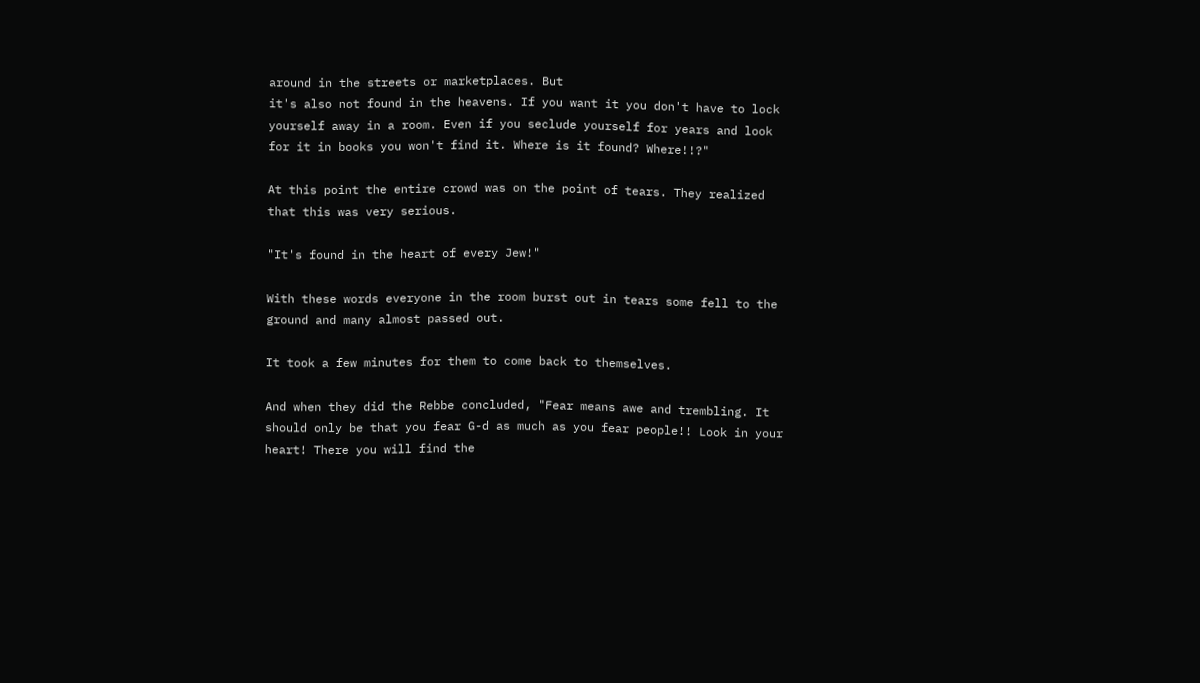around in the streets or marketplaces. But
it's also not found in the heavens. If you want it you don't have to lock
yourself away in a room. Even if you seclude yourself for years and look
for it in books you won't find it. Where is it found? Where!!?"

At this point the entire crowd was on the point of tears. They realized
that this was very serious.

"It's found in the heart of every Jew!"

With these words everyone in the room burst out in tears some fell to the
ground and many almost passed out.

It took a few minutes for them to come back to themselves.

And when they did the Rebbe concluded, "Fear means awe and trembling. It
should only be that you fear G-d as much as you fear people!! Look in your
heart! There you will find the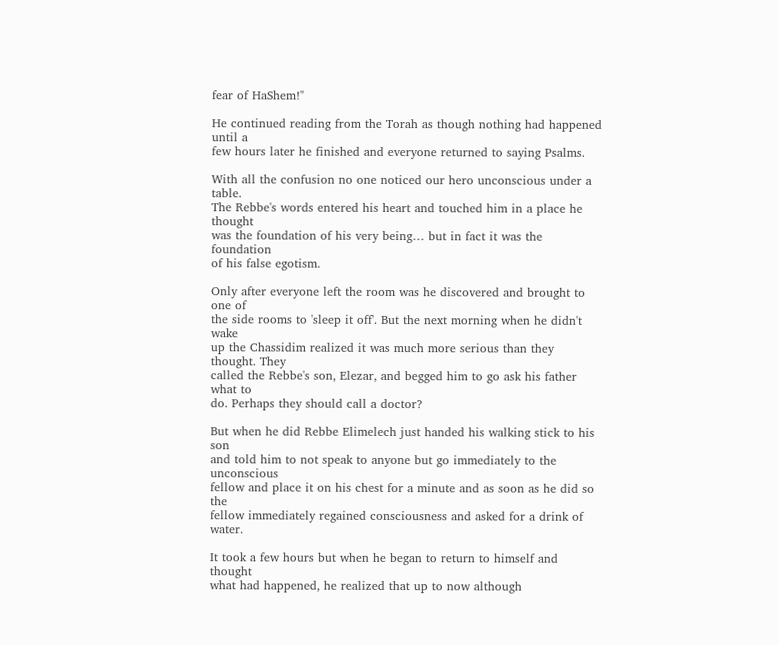fear of HaShem!"

He continued reading from the Torah as though nothing had happened until a
few hours later he finished and everyone returned to saying Psalms.

With all the confusion no one noticed our hero unconscious under a table.
The Rebbe's words entered his heart and touched him in a place he thought
was the foundation of his very being… but in fact it was the foundation
of his false egotism.

Only after everyone left the room was he discovered and brought to one of
the side rooms to 'sleep it off'. But the next morning when he didn't wake
up the Chassidim realized it was much more serious than they thought. They
called the Rebbe's son, Elezar, and begged him to go ask his father what to
do. Perhaps they should call a doctor?

But when he did Rebbe Elimelech just handed his walking stick to his son
and told him to not speak to anyone but go immediately to the unconscious
fellow and place it on his chest for a minute and as soon as he did so the
fellow immediately regained consciousness and asked for a drink of water.

It took a few hours but when he began to return to himself and thought
what had happened, he realized that up to now although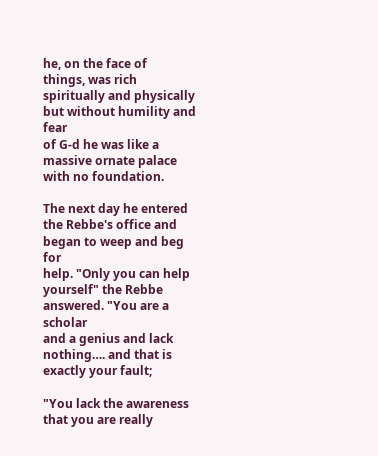he, on the face of
things, was rich spiritually and physically but without humility and fear
of G-d he was like a massive ornate palace with no foundation.

The next day he entered the Rebbe's office and began to weep and beg for
help. "Only you can help yourself" the Rebbe answered. "You are a scholar
and a genius and lack nothing…. and that is exactly your fault;

"You lack the awareness that you are really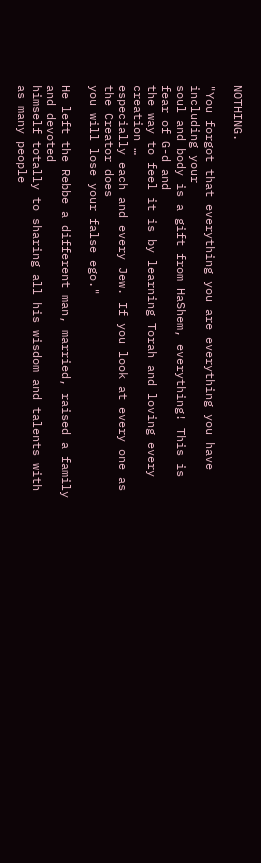NOTHING.

"You forgot that everything you are everything you have including your
soul and body is a gift from HaShem, everything! This is fear of G-d and
the way to feel it is by learning Torah and loving every creation …
especially each and every Jew. If you look at every one as the Creator does
you will lose your false ego."

He left the Rebbe a different man, married, raised a family and devoted
himself totally to sharing all his wisdom and talents with as many people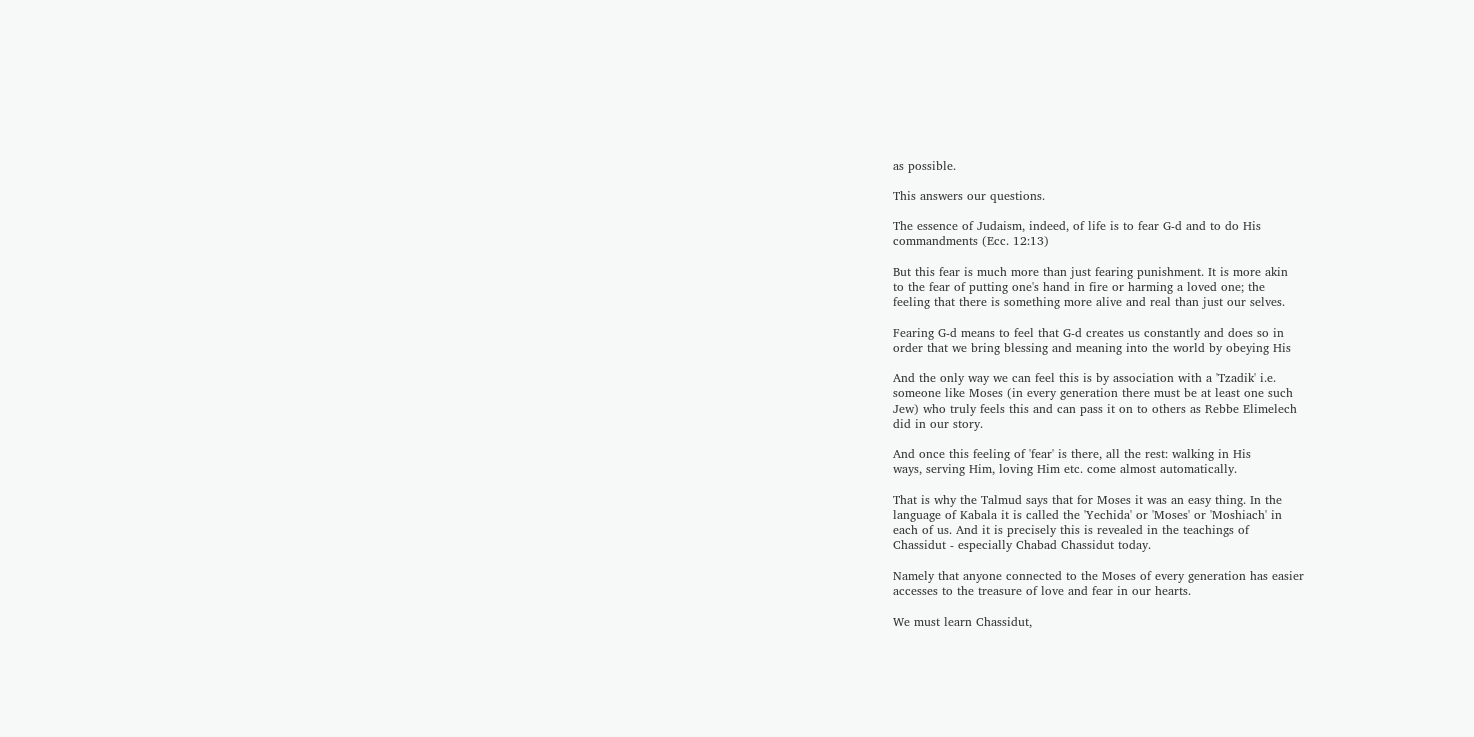as possible.

This answers our questions.

The essence of Judaism, indeed, of life is to fear G-d and to do His
commandments (Ecc. 12:13)

But this fear is much more than just fearing punishment. It is more akin
to the fear of putting one's hand in fire or harming a loved one; the
feeling that there is something more alive and real than just our selves.

Fearing G-d means to feel that G-d creates us constantly and does so in
order that we bring blessing and meaning into the world by obeying His

And the only way we can feel this is by association with a 'Tzadik' i.e.
someone like Moses (in every generation there must be at least one such
Jew) who truly feels this and can pass it on to others as Rebbe Elimelech
did in our story.

And once this feeling of 'fear' is there, all the rest: walking in His
ways, serving Him, loving Him etc. come almost automatically.

That is why the Talmud says that for Moses it was an easy thing. In the
language of Kabala it is called the 'Yechida' or 'Moses' or 'Moshiach' in
each of us. And it is precisely this is revealed in the teachings of
Chassidut - especially Chabad Chassidut today.

Namely that anyone connected to the Moses of every generation has easier
accesses to the treasure of love and fear in our hearts.

We must learn Chassidut,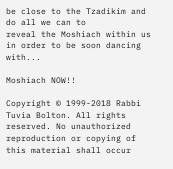be close to the Tzadikim and do all we can to
reveal the Moshiach within us in order to be soon dancing with...

Moshiach NOW!!

Copyright © 1999-2018 Rabbi Tuvia Bolton. All rights reserved. No unauthorized reproduction or copying of this material shall occur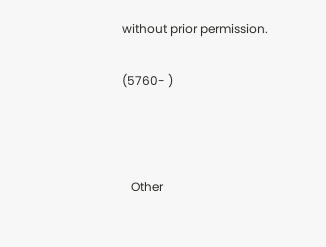without prior permission.

(5760- )



   Other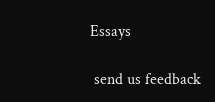Essays

 send us feedback